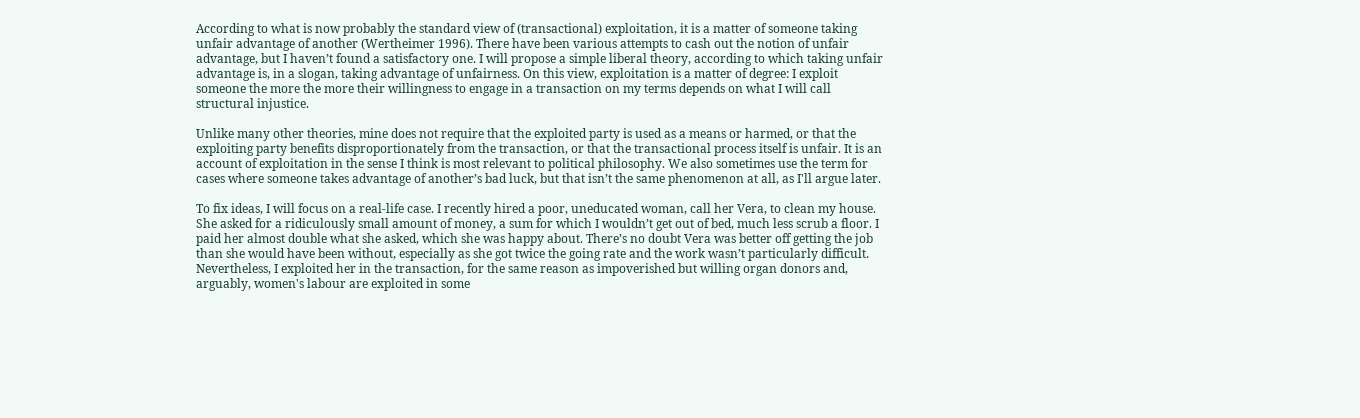According to what is now probably the standard view of (transactional) exploitation, it is a matter of someone taking unfair advantage of another (Wertheimer 1996). There have been various attempts to cash out the notion of unfair advantage, but I haven’t found a satisfactory one. I will propose a simple liberal theory, according to which taking unfair advantage is, in a slogan, taking advantage of unfairness. On this view, exploitation is a matter of degree: I exploit someone the more the more their willingness to engage in a transaction on my terms depends on what I will call structural injustice.

Unlike many other theories, mine does not require that the exploited party is used as a means or harmed, or that the exploiting party benefits disproportionately from the transaction, or that the transactional process itself is unfair. It is an account of exploitation in the sense I think is most relevant to political philosophy. We also sometimes use the term for cases where someone takes advantage of another’s bad luck, but that isn’t the same phenomenon at all, as I'll argue later.

To fix ideas, I will focus on a real-life case. I recently hired a poor, uneducated woman, call her Vera, to clean my house. She asked for a ridiculously small amount of money, a sum for which I wouldn’t get out of bed, much less scrub a floor. I paid her almost double what she asked, which she was happy about. There’s no doubt Vera was better off getting the job than she would have been without, especially as she got twice the going rate and the work wasn’t particularly difficult. Nevertheless, I exploited her in the transaction, for the same reason as impoverished but willing organ donors and, arguably, women's labour are exploited in some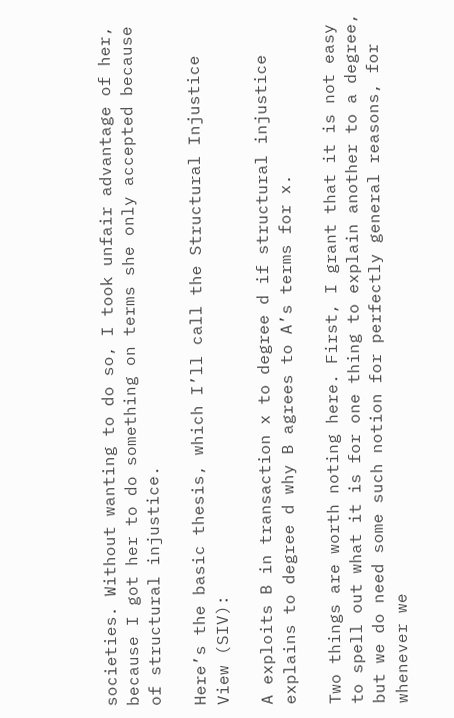societies. Without wanting to do so, I took unfair advantage of her, because I got her to do something on terms she only accepted because of structural injustice.

Here’s the basic thesis, which I’ll call the Structural Injustice View (SIV):

A exploits B in transaction x to degree d if structural injustice explains to degree d why B agrees to A’s terms for x.

Two things are worth noting here. First, I grant that it is not easy to spell out what it is for one thing to explain another to a degree, but we do need some such notion for perfectly general reasons, for whenever we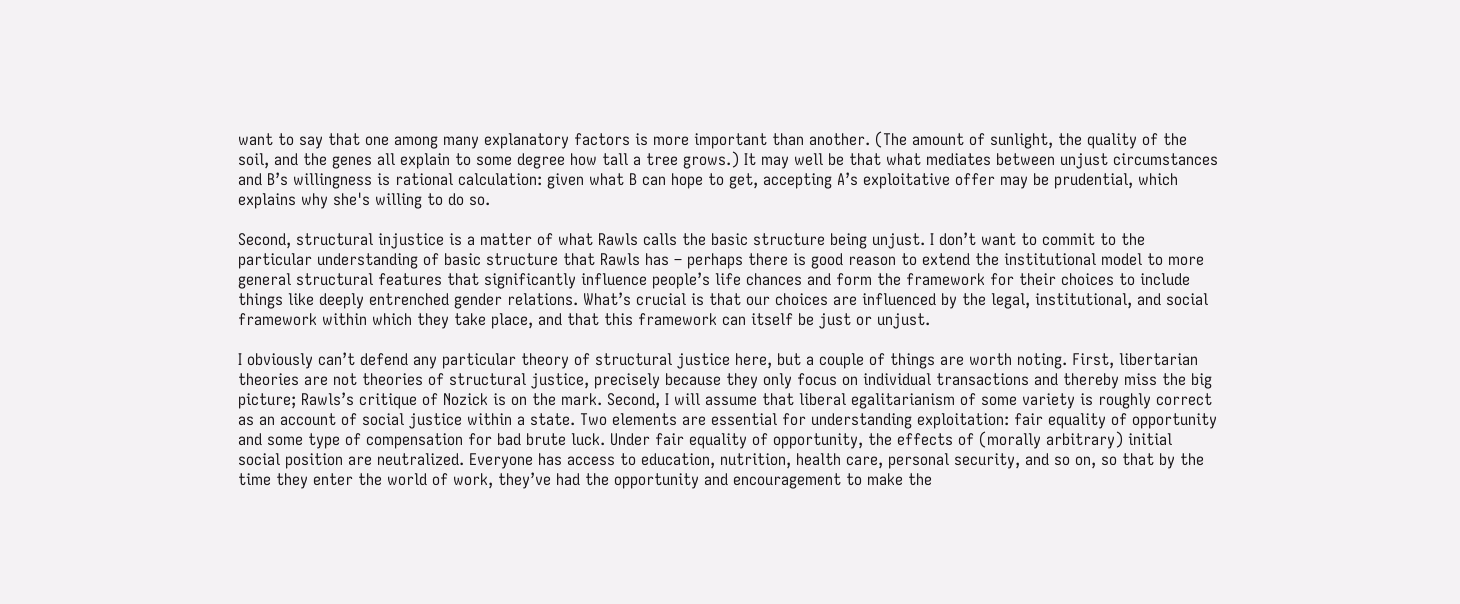want to say that one among many explanatory factors is more important than another. (The amount of sunlight, the quality of the soil, and the genes all explain to some degree how tall a tree grows.) It may well be that what mediates between unjust circumstances and B’s willingness is rational calculation: given what B can hope to get, accepting A’s exploitative offer may be prudential, which explains why she's willing to do so.

Second, structural injustice is a matter of what Rawls calls the basic structure being unjust. I don’t want to commit to the particular understanding of basic structure that Rawls has – perhaps there is good reason to extend the institutional model to more general structural features that significantly influence people’s life chances and form the framework for their choices to include things like deeply entrenched gender relations. What’s crucial is that our choices are influenced by the legal, institutional, and social framework within which they take place, and that this framework can itself be just or unjust.

I obviously can’t defend any particular theory of structural justice here, but a couple of things are worth noting. First, libertarian theories are not theories of structural justice, precisely because they only focus on individual transactions and thereby miss the big picture; Rawls’s critique of Nozick is on the mark. Second, I will assume that liberal egalitarianism of some variety is roughly correct as an account of social justice within a state. Two elements are essential for understanding exploitation: fair equality of opportunity and some type of compensation for bad brute luck. Under fair equality of opportunity, the effects of (morally arbitrary) initial social position are neutralized. Everyone has access to education, nutrition, health care, personal security, and so on, so that by the time they enter the world of work, they’ve had the opportunity and encouragement to make the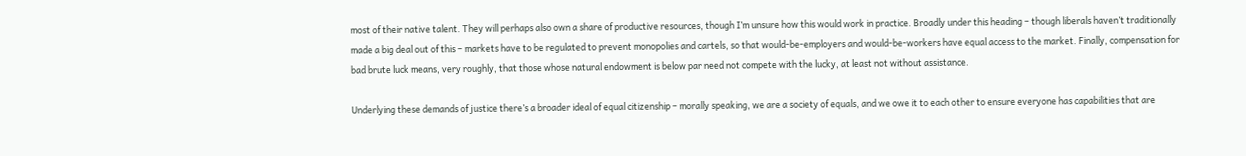most of their native talent. They will perhaps also own a share of productive resources, though I’m unsure how this would work in practice. Broadly under this heading – though liberals haven’t traditionally made a big deal out of this – markets have to be regulated to prevent monopolies and cartels, so that would-be-employers and would-be-workers have equal access to the market. Finally, compensation for bad brute luck means, very roughly, that those whose natural endowment is below par need not compete with the lucky, at least not without assistance.

Underlying these demands of justice there’s a broader ideal of equal citizenship – morally speaking, we are a society of equals, and we owe it to each other to ensure everyone has capabilities that are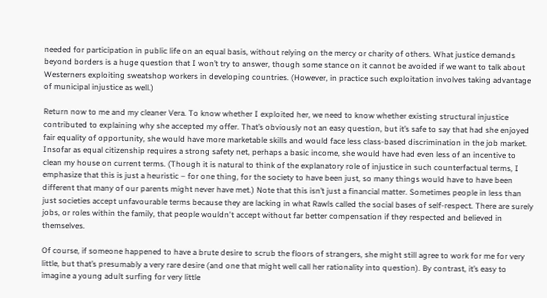needed for participation in public life on an equal basis, without relying on the mercy or charity of others. What justice demands beyond borders is a huge question that I won’t try to answer, though some stance on it cannot be avoided if we want to talk about Westerners exploiting sweatshop workers in developing countries. (However, in practice such exploitation involves taking advantage of municipal injustice as well.)

Return now to me and my cleaner Vera. To know whether I exploited her, we need to know whether existing structural injustice contributed to explaining why she accepted my offer. That’s obviously not an easy question, but it’s safe to say that had she enjoyed fair equality of opportunity, she would have more marketable skills and would face less class-based discrimination in the job market. Insofar as equal citizenship requires a strong safety net, perhaps a basic income, she would have had even less of an incentive to clean my house on current terms. (Though it is natural to think of the explanatory role of injustice in such counterfactual terms, I emphasize that this is just a heuristic – for one thing, for the society to have been just, so many things would have to have been different that many of our parents might never have met.) Note that this isn’t just a financial matter. Sometimes people in less than just societies accept unfavourable terms because they are lacking in what Rawls called the social bases of self-respect. There are surely jobs, or roles within the family, that people wouldn't accept without far better compensation if they respected and believed in themselves.

Of course, if someone happened to have a brute desire to scrub the floors of strangers, she might still agree to work for me for very little, but that’s presumably a very rare desire (and one that might well call her rationality into question). By contrast, it’s easy to imagine a young adult surfing for very little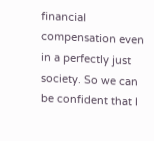financial compensation even in a perfectly just society. So we can be confident that I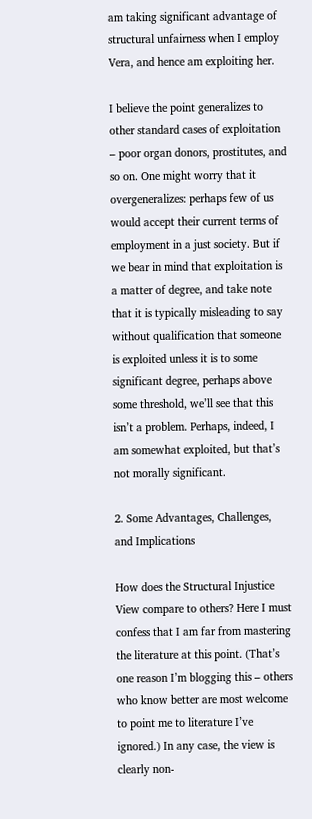am taking significant advantage of structural unfairness when I employ Vera, and hence am exploiting her.

I believe the point generalizes to other standard cases of exploitation – poor organ donors, prostitutes, and so on. One might worry that it overgeneralizes: perhaps few of us would accept their current terms of employment in a just society. But if we bear in mind that exploitation is a matter of degree, and take note that it is typically misleading to say without qualification that someone is exploited unless it is to some significant degree, perhaps above some threshold, we’ll see that this isn’t a problem. Perhaps, indeed, I am somewhat exploited, but that’s not morally significant.

2. Some Advantages, Challenges, and Implications

How does the Structural Injustice View compare to others? Here I must confess that I am far from mastering the literature at this point. (That’s one reason I’m blogging this – others who know better are most welcome to point me to literature I’ve ignored.) In any case, the view is clearly non-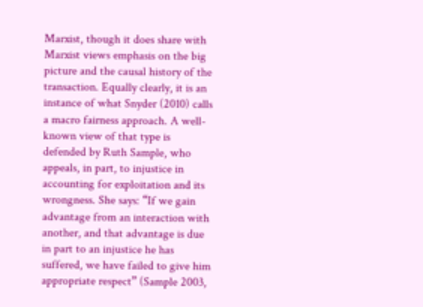Marxist, though it does share with Marxist views emphasis on the big picture and the causal history of the transaction. Equally clearly, it is an instance of what Snyder (2010) calls a macro fairness approach. A well-known view of that type is defended by Ruth Sample, who appeals, in part, to injustice in accounting for exploitation and its wrongness. She says: “If we gain advantage from an interaction with another, and that advantage is due in part to an injustice he has suffered, we have failed to give him appropriate respect” (Sample 2003,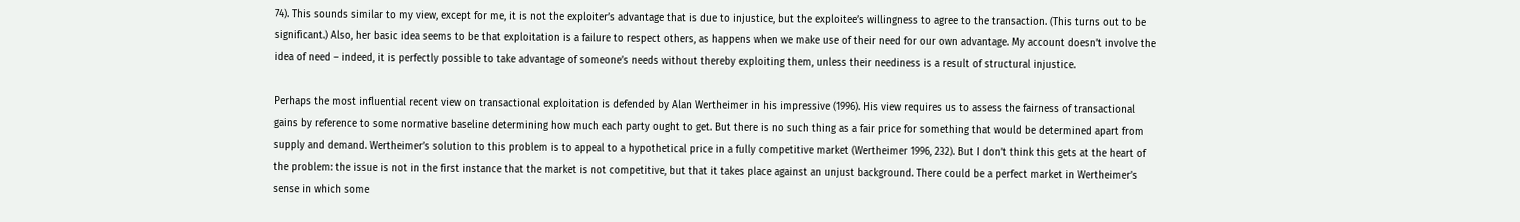74). This sounds similar to my view, except for me, it is not the exploiter’s advantage that is due to injustice, but the exploitee’s willingness to agree to the transaction. (This turns out to be significant.) Also, her basic idea seems to be that exploitation is a failure to respect others, as happens when we make use of their need for our own advantage. My account doesn’t involve the idea of need – indeed, it is perfectly possible to take advantage of someone’s needs without thereby exploiting them, unless their neediness is a result of structural injustice.

Perhaps the most influential recent view on transactional exploitation is defended by Alan Wertheimer in his impressive (1996). His view requires us to assess the fairness of transactional gains by reference to some normative baseline determining how much each party ought to get. But there is no such thing as a fair price for something that would be determined apart from supply and demand. Wertheimer’s solution to this problem is to appeal to a hypothetical price in a fully competitive market (Wertheimer 1996, 232). But I don’t think this gets at the heart of the problem: the issue is not in the first instance that the market is not competitive, but that it takes place against an unjust background. There could be a perfect market in Wertheimer’s sense in which some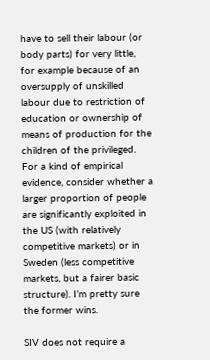have to sell their labour (or body parts) for very little, for example because of an oversupply of unskilled labour due to restriction of education or ownership of means of production for the children of the privileged. For a kind of empirical evidence, consider whether a larger proportion of people are significantly exploited in the US (with relatively competitive markets) or in Sweden (less competitive markets, but a fairer basic structure). I’m pretty sure the former wins.

SIV does not require a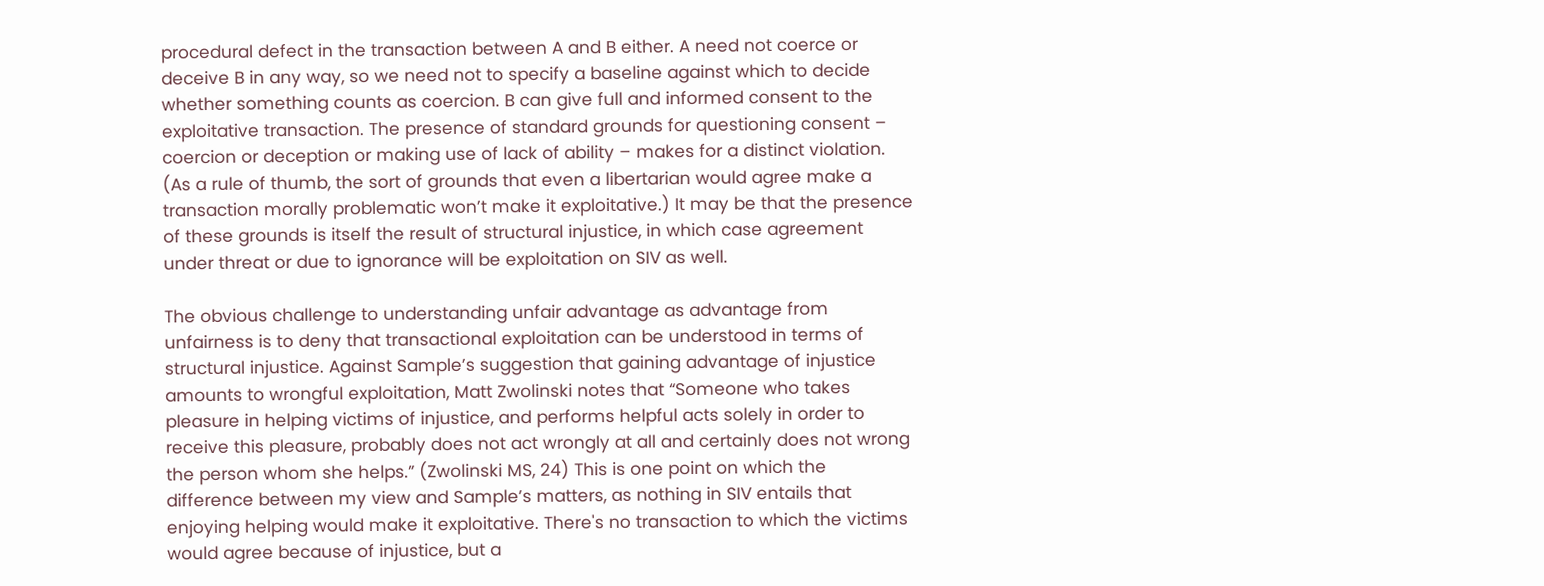procedural defect in the transaction between A and B either. A need not coerce or deceive B in any way, so we need not to specify a baseline against which to decide whether something counts as coercion. B can give full and informed consent to the exploitative transaction. The presence of standard grounds for questioning consent – coercion or deception or making use of lack of ability – makes for a distinct violation. (As a rule of thumb, the sort of grounds that even a libertarian would agree make a transaction morally problematic won’t make it exploitative.) It may be that the presence of these grounds is itself the result of structural injustice, in which case agreement under threat or due to ignorance will be exploitation on SIV as well.

The obvious challenge to understanding unfair advantage as advantage from unfairness is to deny that transactional exploitation can be understood in terms of structural injustice. Against Sample’s suggestion that gaining advantage of injustice amounts to wrongful exploitation, Matt Zwolinski notes that “Someone who takes pleasure in helping victims of injustice, and performs helpful acts solely in order to receive this pleasure, probably does not act wrongly at all and certainly does not wrong the person whom she helps.” (Zwolinski MS, 24) This is one point on which the difference between my view and Sample’s matters, as nothing in SIV entails that enjoying helping would make it exploitative. There's no transaction to which the victims would agree because of injustice, but a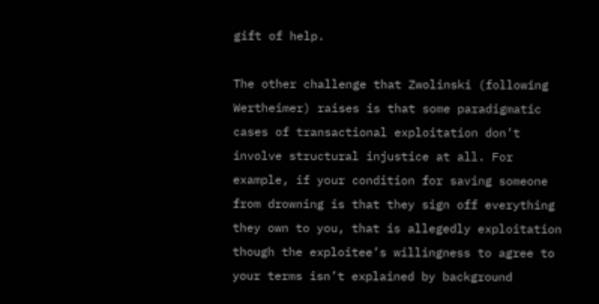gift of help.

The other challenge that Zwolinski (following Wertheimer) raises is that some paradigmatic cases of transactional exploitation don’t involve structural injustice at all. For example, if your condition for saving someone from drowning is that they sign off everything they own to you, that is allegedly exploitation though the exploitee’s willingness to agree to your terms isn’t explained by background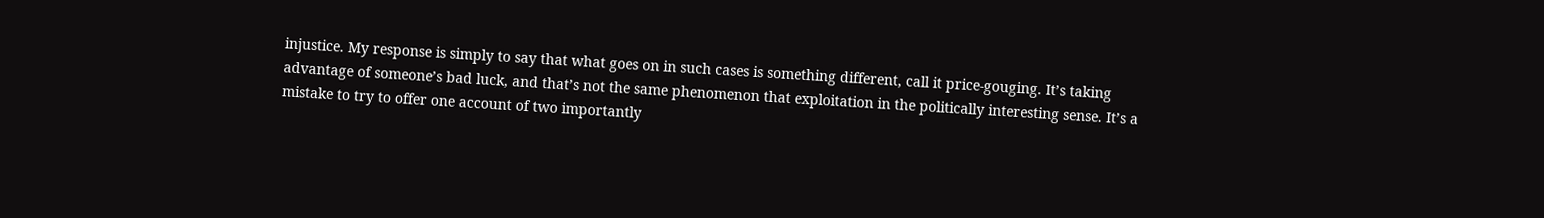injustice. My response is simply to say that what goes on in such cases is something different, call it price-gouging. It’s taking advantage of someone’s bad luck, and that’s not the same phenomenon that exploitation in the politically interesting sense. It’s a mistake to try to offer one account of two importantly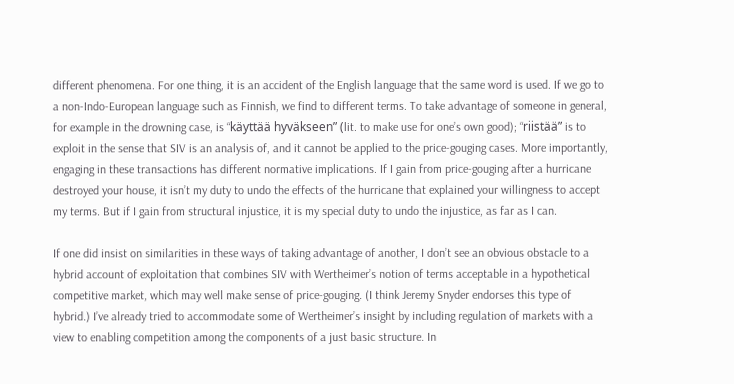different phenomena. For one thing, it is an accident of the English language that the same word is used. If we go to a non-Indo-European language such as Finnish, we find to different terms. To take advantage of someone in general, for example in the drowning case, is “käyttää hyväkseen” (lit. to make use for one’s own good); “riistää” is to exploit in the sense that SIV is an analysis of, and it cannot be applied to the price-gouging cases. More importantly, engaging in these transactions has different normative implications. If I gain from price-gouging after a hurricane destroyed your house, it isn’t my duty to undo the effects of the hurricane that explained your willingness to accept my terms. But if I gain from structural injustice, it is my special duty to undo the injustice, as far as I can.

If one did insist on similarities in these ways of taking advantage of another, I don’t see an obvious obstacle to a hybrid account of exploitation that combines SIV with Wertheimer’s notion of terms acceptable in a hypothetical competitive market, which may well make sense of price-gouging. (I think Jeremy Snyder endorses this type of hybrid.) I’ve already tried to accommodate some of Wertheimer’s insight by including regulation of markets with a view to enabling competition among the components of a just basic structure. In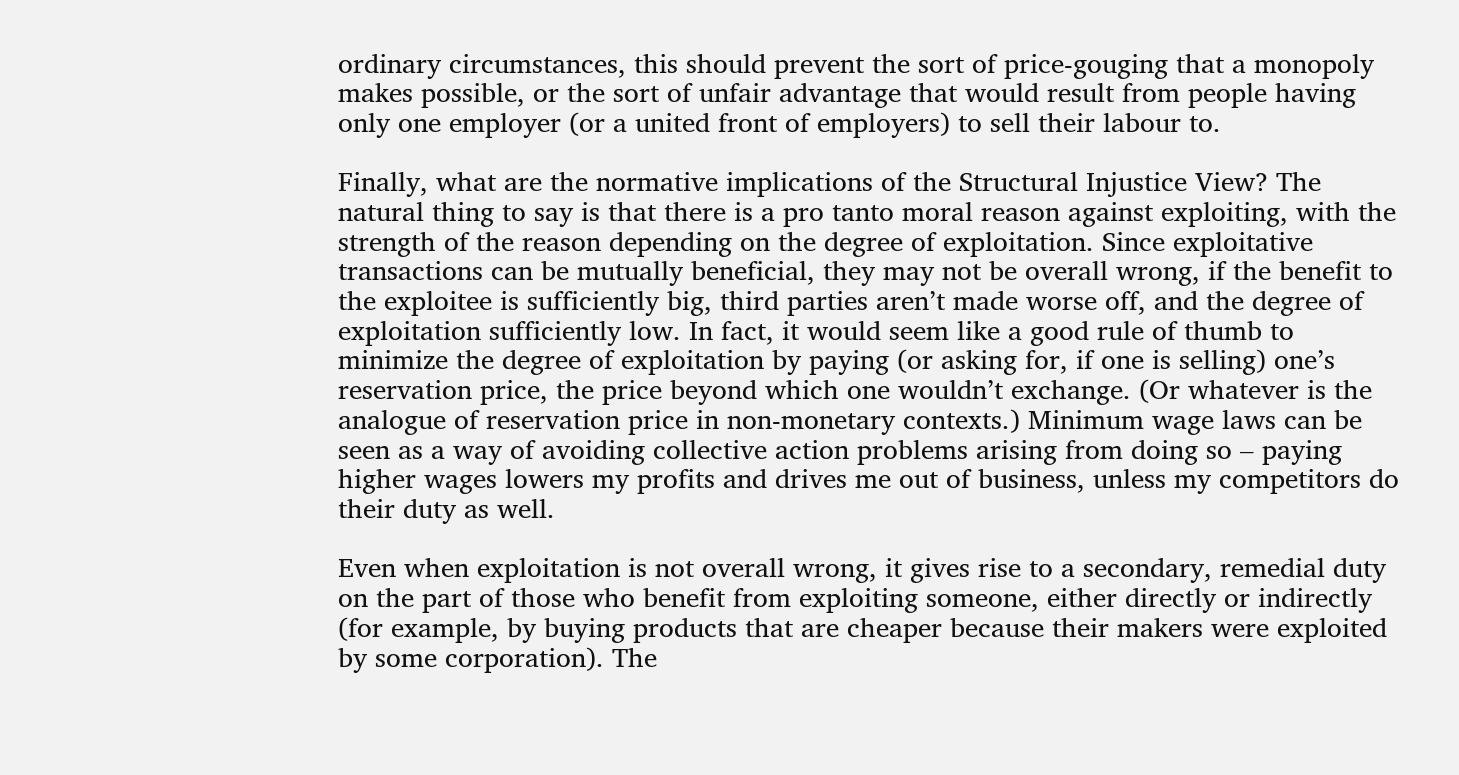ordinary circumstances, this should prevent the sort of price-gouging that a monopoly makes possible, or the sort of unfair advantage that would result from people having only one employer (or a united front of employers) to sell their labour to.

Finally, what are the normative implications of the Structural Injustice View? The natural thing to say is that there is a pro tanto moral reason against exploiting, with the strength of the reason depending on the degree of exploitation. Since exploitative transactions can be mutually beneficial, they may not be overall wrong, if the benefit to the exploitee is sufficiently big, third parties aren’t made worse off, and the degree of exploitation sufficiently low. In fact, it would seem like a good rule of thumb to minimize the degree of exploitation by paying (or asking for, if one is selling) one’s reservation price, the price beyond which one wouldn’t exchange. (Or whatever is the analogue of reservation price in non-monetary contexts.) Minimum wage laws can be seen as a way of avoiding collective action problems arising from doing so – paying higher wages lowers my profits and drives me out of business, unless my competitors do their duty as well.

Even when exploitation is not overall wrong, it gives rise to a secondary, remedial duty on the part of those who benefit from exploiting someone, either directly or indirectly (for example, by buying products that are cheaper because their makers were exploited by some corporation). The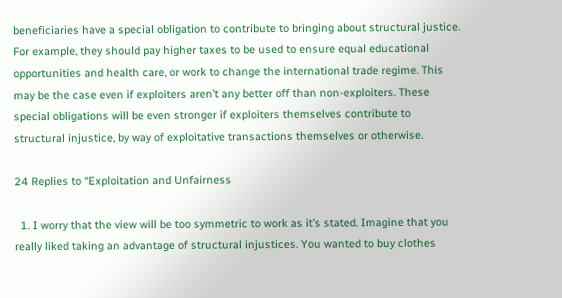beneficiaries have a special obligation to contribute to bringing about structural justice. For example, they should pay higher taxes to be used to ensure equal educational opportunities and health care, or work to change the international trade regime. This may be the case even if exploiters aren’t any better off than non-exploiters. These special obligations will be even stronger if exploiters themselves contribute to structural injustice, by way of exploitative transactions themselves or otherwise.

24 Replies to “Exploitation and Unfairness

  1. I worry that the view will be too symmetric to work as it’s stated. Imagine that you really liked taking an advantage of structural injustices. You wanted to buy clothes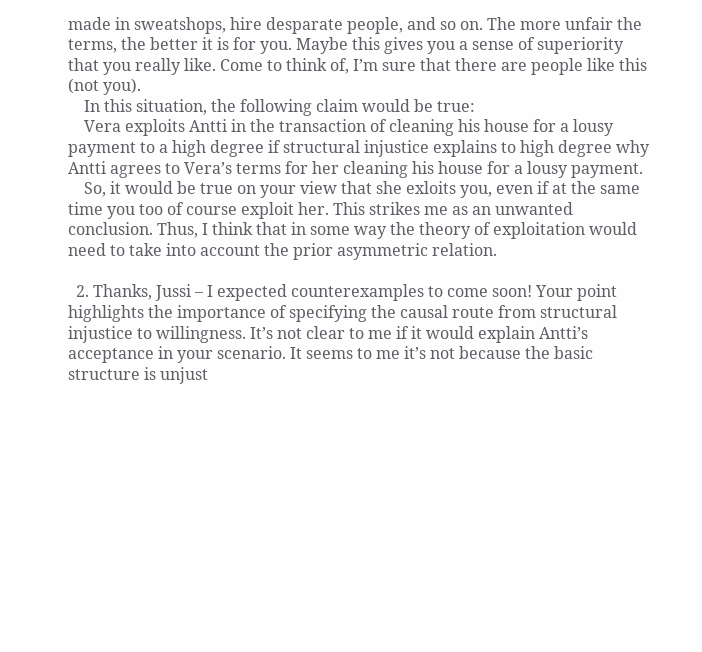made in sweatshops, hire desparate people, and so on. The more unfair the terms, the better it is for you. Maybe this gives you a sense of superiority that you really like. Come to think of, I’m sure that there are people like this (not you).
    In this situation, the following claim would be true:
    Vera exploits Antti in the transaction of cleaning his house for a lousy payment to a high degree if structural injustice explains to high degree why Antti agrees to Vera’s terms for her cleaning his house for a lousy payment.
    So, it would be true on your view that she exloits you, even if at the same time you too of course exploit her. This strikes me as an unwanted conclusion. Thus, I think that in some way the theory of exploitation would need to take into account the prior asymmetric relation.

  2. Thanks, Jussi – I expected counterexamples to come soon! Your point highlights the importance of specifying the causal route from structural injustice to willingness. It’s not clear to me if it would explain Antti’s acceptance in your scenario. It seems to me it’s not because the basic structure is unjust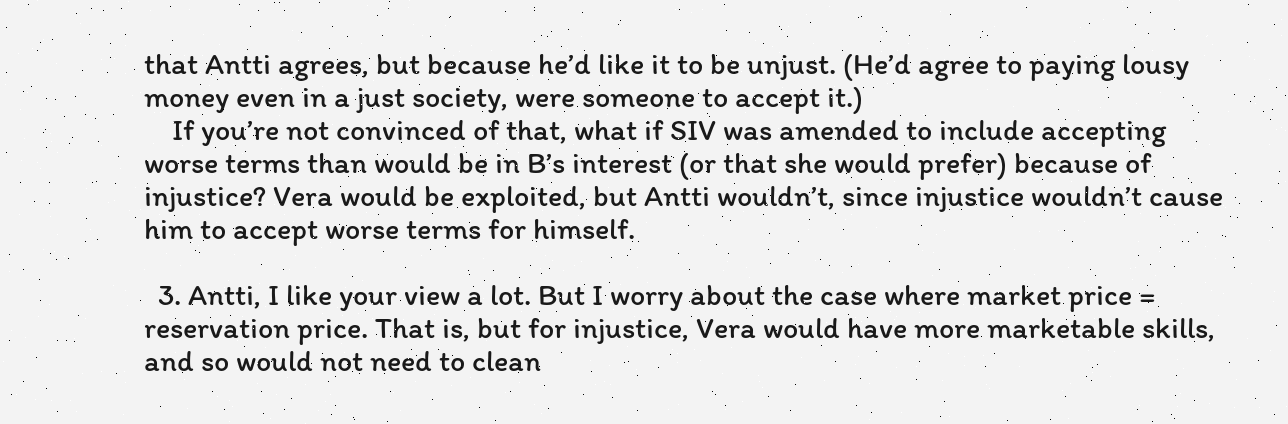that Antti agrees, but because he’d like it to be unjust. (He’d agree to paying lousy money even in a just society, were someone to accept it.)
    If you’re not convinced of that, what if SIV was amended to include accepting worse terms than would be in B’s interest (or that she would prefer) because of injustice? Vera would be exploited, but Antti wouldn’t, since injustice wouldn’t cause him to accept worse terms for himself.

  3. Antti, I like your view a lot. But I worry about the case where market price = reservation price. That is, but for injustice, Vera would have more marketable skills, and so would not need to clean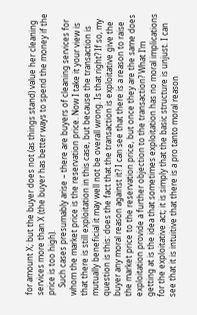for amount X; but the buyer does not (as things stand) value her cleaning services more than X (the buyer has better ways to spend the money if the price is too high).
    Such cases presumably arise – there are buyers of cleaning services for whom the market price is the reservation price. Now I take it your view is that there is still exploitation in this case, but because the transaction is mutually beneficial it may well not be overall wrong. Is that right? If so, my question is this: does the fact that the transaction is exploitative give the buyer any moral reason against it? I can see that there is a reason to raise the market price to the reservation price, but once they are the same does exploitation provide a further objection to the transaction? What I’m getting at is the idea that sometimes exploitation has no moral implications for the exploitative act; it is simply that the basic structure is unjust. I can see that it is intuitive that there is a pro tanto moral reason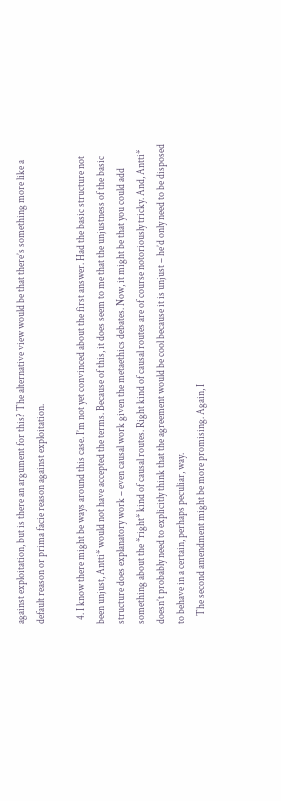against exploitation, but is there an argument for this? The alternative view would be that there’s something more like a default reason or prima facie reason against exploitation.

  4. I know there might be ways around this case. I’m not yet convinced about the first answer. Had the basic structure not been unjust, Antti* would not have accepted the terms. Because of this, it does seem to me that the unjustness of the basic structure does explanatory work – even causal work given the metaethics debates. Now, it might be that you could add something about the *right* kind of causal routes. Right kind of causal routes are of course notoriously tricky. And, Antti* doesn’t probably need to explicitly think that the agreement would be cool because it is unjust – he’d only need to be disposed to behave in a certain, perhaps peculiar, way.
    The second amendment might be more promising. Again, I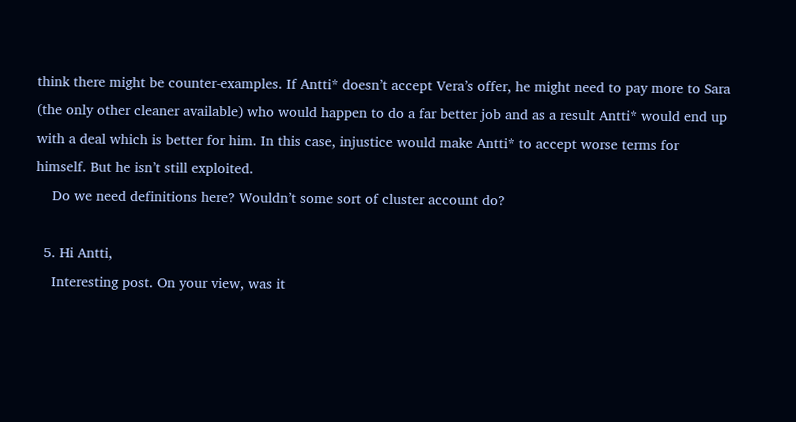think there might be counter-examples. If Antti* doesn’t accept Vera’s offer, he might need to pay more to Sara (the only other cleaner available) who would happen to do a far better job and as a result Antti* would end up with a deal which is better for him. In this case, injustice would make Antti* to accept worse terms for himself. But he isn’t still exploited.
    Do we need definitions here? Wouldn’t some sort of cluster account do?

  5. Hi Antti,
    Interesting post. On your view, was it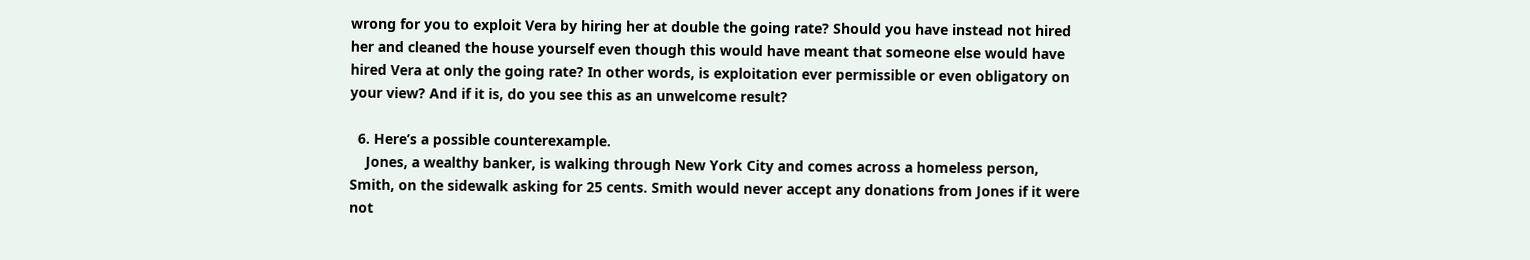wrong for you to exploit Vera by hiring her at double the going rate? Should you have instead not hired her and cleaned the house yourself even though this would have meant that someone else would have hired Vera at only the going rate? In other words, is exploitation ever permissible or even obligatory on your view? And if it is, do you see this as an unwelcome result?

  6. Here’s a possible counterexample.
    Jones, a wealthy banker, is walking through New York City and comes across a homeless person, Smith, on the sidewalk asking for 25 cents. Smith would never accept any donations from Jones if it were not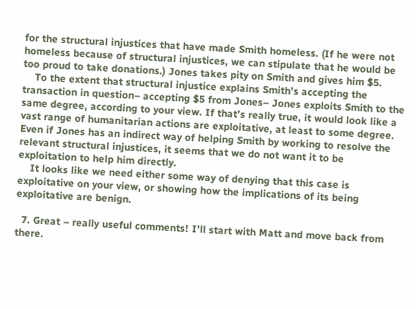for the structural injustices that have made Smith homeless. (If he were not homeless because of structural injustices, we can stipulate that he would be too proud to take donations.) Jones takes pity on Smith and gives him $5.
    To the extent that structural injustice explains Smith’s accepting the transaction in question– accepting $5 from Jones– Jones exploits Smith to the same degree, according to your view. If that’s really true, it would look like a vast range of humanitarian actions are exploitative, at least to some degree. Even if Jones has an indirect way of helping Smith by working to resolve the relevant structural injustices, it seems that we do not want it to be exploitation to help him directly.
    It looks like we need either some way of denying that this case is exploitative on your view, or showing how the implications of its being exploitative are benign.

  7. Great – really useful comments! I’ll start with Matt and move back from there.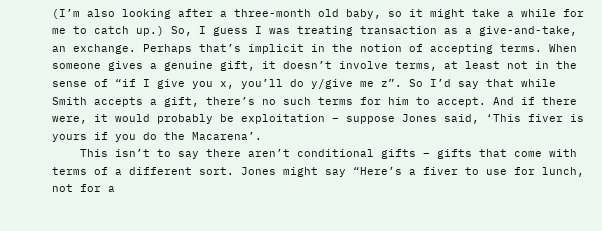(I’m also looking after a three-month old baby, so it might take a while for me to catch up.) So, I guess I was treating transaction as a give-and-take, an exchange. Perhaps that’s implicit in the notion of accepting terms. When someone gives a genuine gift, it doesn’t involve terms, at least not in the sense of “if I give you x, you’ll do y/give me z”. So I’d say that while Smith accepts a gift, there’s no such terms for him to accept. And if there were, it would probably be exploitation – suppose Jones said, ‘This fiver is yours if you do the Macarena’.
    This isn’t to say there aren’t conditional gifts – gifts that come with terms of a different sort. Jones might say “Here’s a fiver to use for lunch, not for a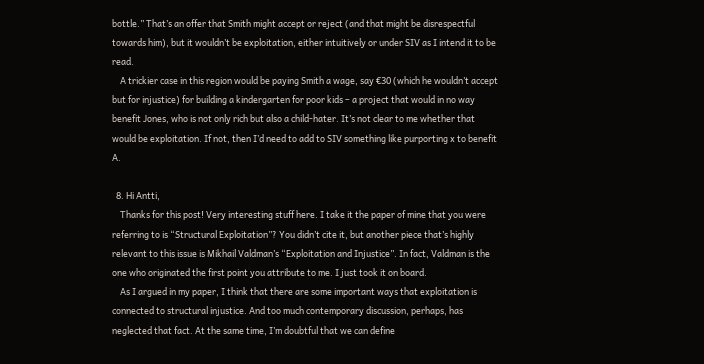bottle.” That’s an offer that Smith might accept or reject (and that might be disrespectful towards him), but it wouldn’t be exploitation, either intuitively or under SIV as I intend it to be read.
    A trickier case in this region would be paying Smith a wage, say €30 (which he wouldn’t accept but for injustice) for building a kindergarten for poor kids – a project that would in no way benefit Jones, who is not only rich but also a child-hater. It’s not clear to me whether that would be exploitation. If not, then I’d need to add to SIV something like purporting x to benefit A.

  8. Hi Antti,
    Thanks for this post! Very interesting stuff here. I take it the paper of mine that you were referring to is “Structural Exploitation”? You didn’t cite it, but another piece that’s highly relevant to this issue is Mikhail Valdman’s “Exploitation and Injustice”. In fact, Valdman is the one who originated the first point you attribute to me. I just took it on board.
    As I argued in my paper, I think that there are some important ways that exploitation is connected to structural injustice. And too much contemporary discussion, perhaps, has neglected that fact. At the same time, I’m doubtful that we can define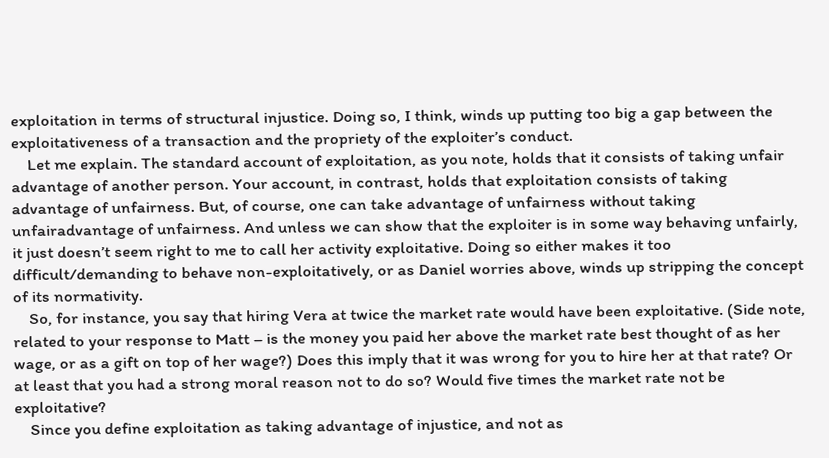exploitation in terms of structural injustice. Doing so, I think, winds up putting too big a gap between the exploitativeness of a transaction and the propriety of the exploiter’s conduct.
    Let me explain. The standard account of exploitation, as you note, holds that it consists of taking unfair advantage of another person. Your account, in contrast, holds that exploitation consists of taking advantage of unfairness. But, of course, one can take advantage of unfairness without taking unfairadvantage of unfairness. And unless we can show that the exploiter is in some way behaving unfairly, it just doesn’t seem right to me to call her activity exploitative. Doing so either makes it too difficult/demanding to behave non-exploitatively, or as Daniel worries above, winds up stripping the concept of its normativity.
    So, for instance, you say that hiring Vera at twice the market rate would have been exploitative. (Side note, related to your response to Matt – is the money you paid her above the market rate best thought of as her wage, or as a gift on top of her wage?) Does this imply that it was wrong for you to hire her at that rate? Or at least that you had a strong moral reason not to do so? Would five times the market rate not be exploitative?
    Since you define exploitation as taking advantage of injustice, and not as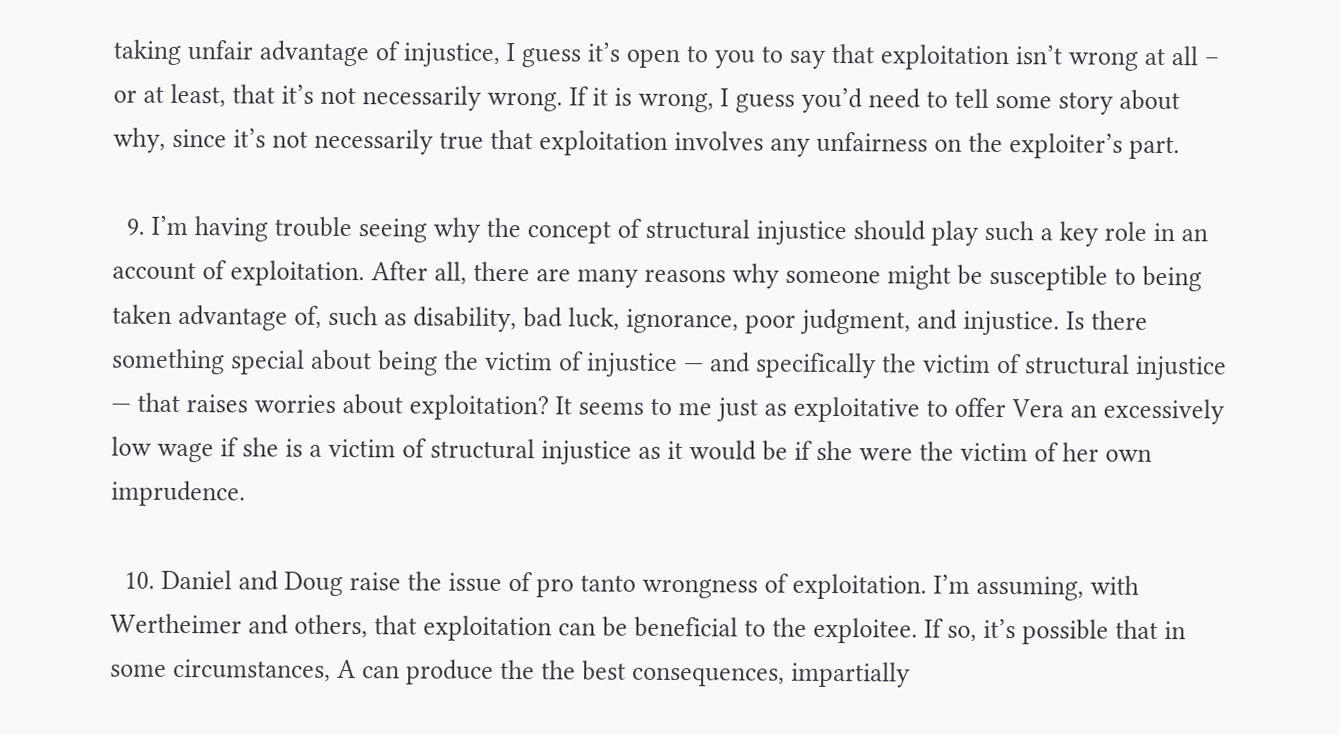taking unfair advantage of injustice, I guess it’s open to you to say that exploitation isn’t wrong at all – or at least, that it’s not necessarily wrong. If it is wrong, I guess you’d need to tell some story about why, since it’s not necessarily true that exploitation involves any unfairness on the exploiter’s part.

  9. I’m having trouble seeing why the concept of structural injustice should play such a key role in an account of exploitation. After all, there are many reasons why someone might be susceptible to being taken advantage of, such as disability, bad luck, ignorance, poor judgment, and injustice. Is there something special about being the victim of injustice — and specifically the victim of structural injustice — that raises worries about exploitation? It seems to me just as exploitative to offer Vera an excessively low wage if she is a victim of structural injustice as it would be if she were the victim of her own imprudence.

  10. Daniel and Doug raise the issue of pro tanto wrongness of exploitation. I’m assuming, with Wertheimer and others, that exploitation can be beneficial to the exploitee. If so, it’s possible that in some circumstances, A can produce the the best consequences, impartially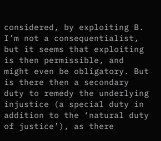considered, by exploiting B. I’m not a consequentialist, but it seems that exploiting is then permissible, and might even be obligatory. But is there then a secondary duty to remedy the underlying injustice (a special duty in addition to the ‘natural duty of justice’), as there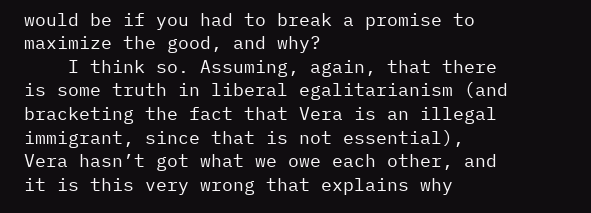would be if you had to break a promise to maximize the good, and why?
    I think so. Assuming, again, that there is some truth in liberal egalitarianism (and bracketing the fact that Vera is an illegal immigrant, since that is not essential), Vera hasn’t got what we owe each other, and it is this very wrong that explains why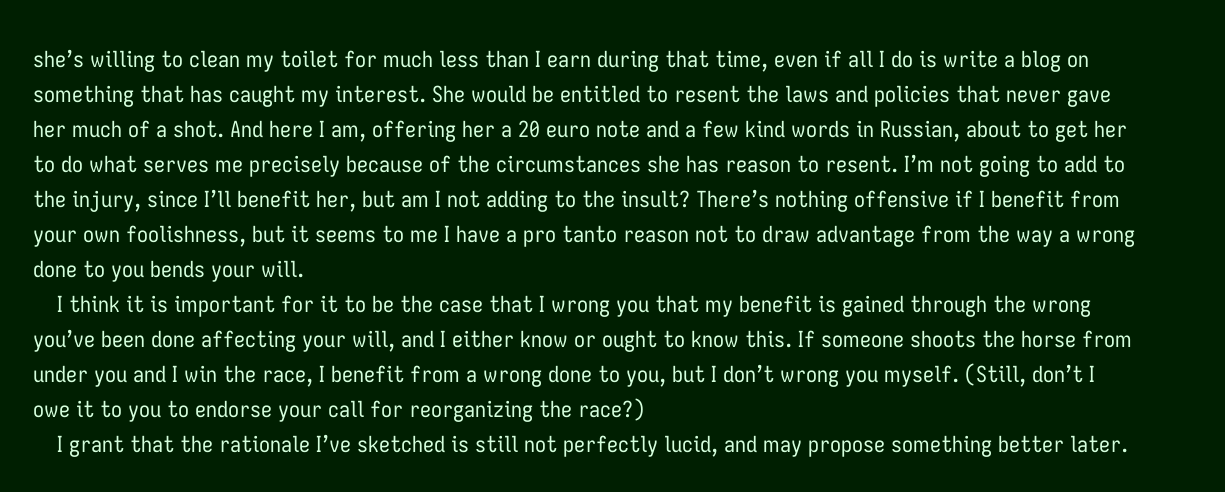she’s willing to clean my toilet for much less than I earn during that time, even if all I do is write a blog on something that has caught my interest. She would be entitled to resent the laws and policies that never gave her much of a shot. And here I am, offering her a 20 euro note and a few kind words in Russian, about to get her to do what serves me precisely because of the circumstances she has reason to resent. I’m not going to add to the injury, since I’ll benefit her, but am I not adding to the insult? There’s nothing offensive if I benefit from your own foolishness, but it seems to me I have a pro tanto reason not to draw advantage from the way a wrong done to you bends your will.
    I think it is important for it to be the case that I wrong you that my benefit is gained through the wrong you’ve been done affecting your will, and I either know or ought to know this. If someone shoots the horse from under you and I win the race, I benefit from a wrong done to you, but I don’t wrong you myself. (Still, don’t I owe it to you to endorse your call for reorganizing the race?)
    I grant that the rationale I’ve sketched is still not perfectly lucid, and may propose something better later.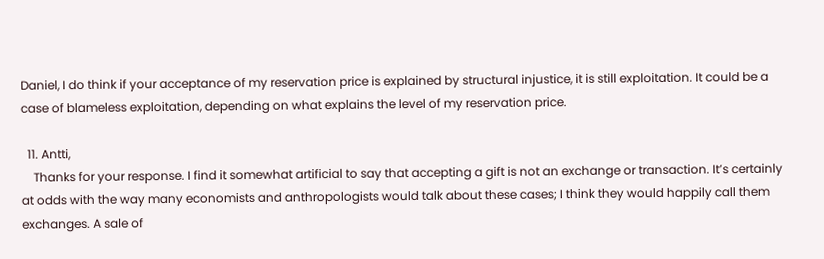Daniel, I do think if your acceptance of my reservation price is explained by structural injustice, it is still exploitation. It could be a case of blameless exploitation, depending on what explains the level of my reservation price.

  11. Antti,
    Thanks for your response. I find it somewhat artificial to say that accepting a gift is not an exchange or transaction. It’s certainly at odds with the way many economists and anthropologists would talk about these cases; I think they would happily call them exchanges. A sale of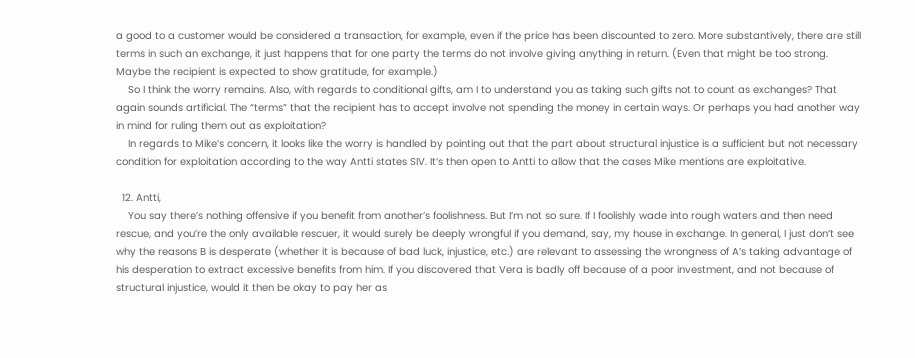a good to a customer would be considered a transaction, for example, even if the price has been discounted to zero. More substantively, there are still terms in such an exchange, it just happens that for one party the terms do not involve giving anything in return. (Even that might be too strong. Maybe the recipient is expected to show gratitude, for example.)
    So I think the worry remains. Also, with regards to conditional gifts, am I to understand you as taking such gifts not to count as exchanges? That again sounds artificial. The “terms” that the recipient has to accept involve not spending the money in certain ways. Or perhaps you had another way in mind for ruling them out as exploitation?
    In regards to Mike’s concern, it looks like the worry is handled by pointing out that the part about structural injustice is a sufficient but not necessary condition for exploitation according to the way Antti states SIV. It’s then open to Antti to allow that the cases Mike mentions are exploitative.

  12. Antti,
    You say there’s nothing offensive if you benefit from another’s foolishness. But I’m not so sure. If I foolishly wade into rough waters and then need rescue, and you’re the only available rescuer, it would surely be deeply wrongful if you demand, say, my house in exchange. In general, I just don’t see why the reasons B is desperate (whether it is because of bad luck, injustice, etc.) are relevant to assessing the wrongness of A’s taking advantage of his desperation to extract excessive benefits from him. If you discovered that Vera is badly off because of a poor investment, and not because of structural injustice, would it then be okay to pay her as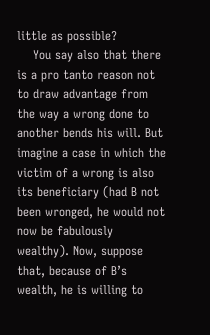little as possible?
    You say also that there is a pro tanto reason not to draw advantage from the way a wrong done to another bends his will. But imagine a case in which the victim of a wrong is also its beneficiary (had B not been wronged, he would not now be fabulously wealthy). Now, suppose that, because of B’s wealth, he is willing to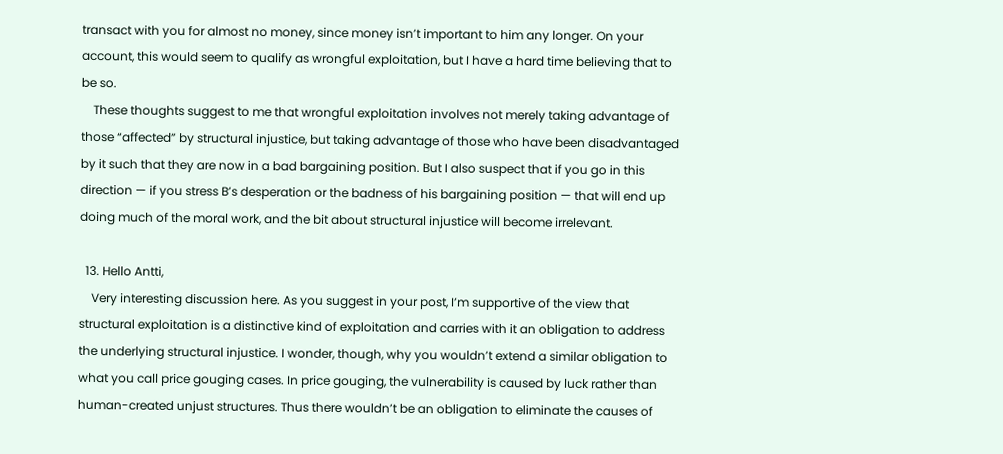transact with you for almost no money, since money isn’t important to him any longer. On your account, this would seem to qualify as wrongful exploitation, but I have a hard time believing that to be so.
    These thoughts suggest to me that wrongful exploitation involves not merely taking advantage of those “affected” by structural injustice, but taking advantage of those who have been disadvantaged by it such that they are now in a bad bargaining position. But I also suspect that if you go in this direction — if you stress B’s desperation or the badness of his bargaining position — that will end up doing much of the moral work, and the bit about structural injustice will become irrelevant.

  13. Hello Antti,
    Very interesting discussion here. As you suggest in your post, I’m supportive of the view that structural exploitation is a distinctive kind of exploitation and carries with it an obligation to address the underlying structural injustice. I wonder, though, why you wouldn’t extend a similar obligation to what you call price gouging cases. In price gouging, the vulnerability is caused by luck rather than human-created unjust structures. Thus there wouldn’t be an obligation to eliminate the causes of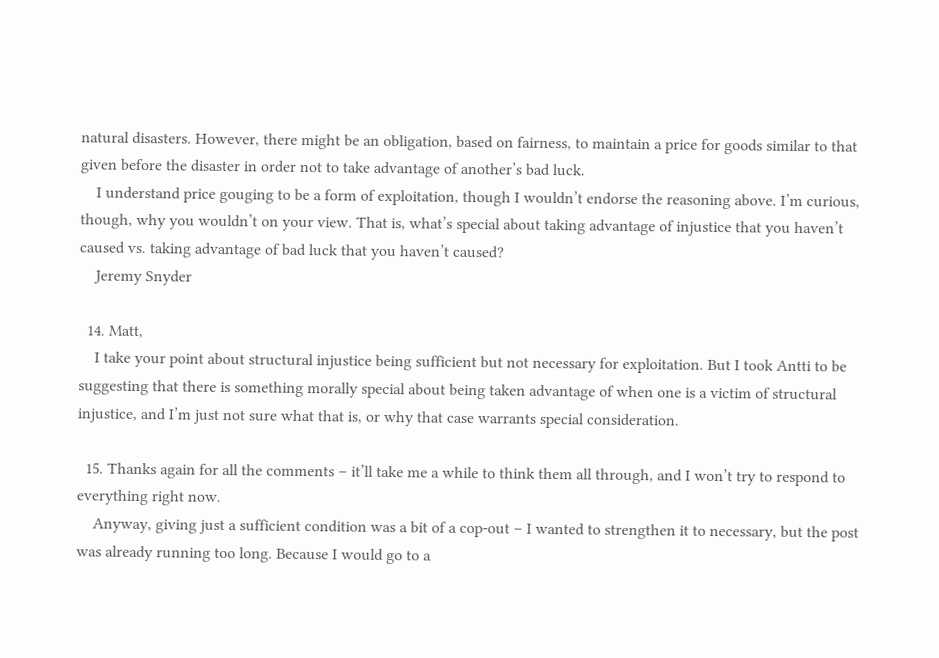natural disasters. However, there might be an obligation, based on fairness, to maintain a price for goods similar to that given before the disaster in order not to take advantage of another’s bad luck.
    I understand price gouging to be a form of exploitation, though I wouldn’t endorse the reasoning above. I’m curious, though, why you wouldn’t on your view. That is, what’s special about taking advantage of injustice that you haven’t caused vs. taking advantage of bad luck that you haven’t caused?
    Jeremy Snyder

  14. Matt,
    I take your point about structural injustice being sufficient but not necessary for exploitation. But I took Antti to be suggesting that there is something morally special about being taken advantage of when one is a victim of structural injustice, and I’m just not sure what that is, or why that case warrants special consideration.

  15. Thanks again for all the comments – it’ll take me a while to think them all through, and I won’t try to respond to everything right now.
    Anyway, giving just a sufficient condition was a bit of a cop-out – I wanted to strengthen it to necessary, but the post was already running too long. Because I would go to a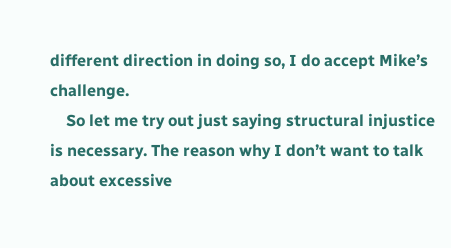different direction in doing so, I do accept Mike’s challenge.
    So let me try out just saying structural injustice is necessary. The reason why I don’t want to talk about excessive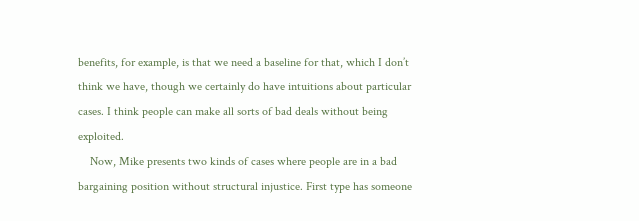benefits, for example, is that we need a baseline for that, which I don’t think we have, though we certainly do have intuitions about particular cases. I think people can make all sorts of bad deals without being exploited.
    Now, Mike presents two kinds of cases where people are in a bad bargaining position without structural injustice. First type has someone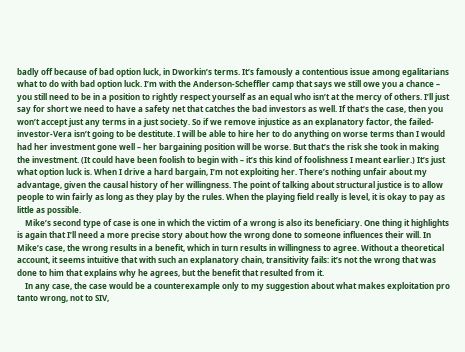badly off because of bad option luck, in Dworkin’s terms. It’s famously a contentious issue among egalitarians what to do with bad option luck. I’m with the Anderson-Scheffler camp that says we still owe you a chance – you still need to be in a position to rightly respect yourself as an equal who isn’t at the mercy of others. I’ll just say for short we need to have a safety net that catches the bad investors as well. If that’s the case, then you won’t accept just any terms in a just society. So if we remove injustice as an explanatory factor, the failed-investor-Vera isn’t going to be destitute. I will be able to hire her to do anything on worse terms than I would had her investment gone well – her bargaining position will be worse. But that’s the risk she took in making the investment. (It could have been foolish to begin with – it’s this kind of foolishness I meant earlier.) It’s just what option luck is. When I drive a hard bargain, I’m not exploiting her. There’s nothing unfair about my advantage, given the causal history of her willingness. The point of talking about structural justice is to allow people to win fairly as long as they play by the rules. When the playing field really is level, it is okay to pay as little as possible.
    Mike’s second type of case is one in which the victim of a wrong is also its beneficiary. One thing it highlights is again that I’ll need a more precise story about how the wrong done to someone influences their will. In Mike’s case, the wrong results in a benefit, which in turn results in willingness to agree. Without a theoretical account, it seems intuitive that with such an explanatory chain, transitivity fails: it’s not the wrong that was done to him that explains why he agrees, but the benefit that resulted from it.
    In any case, the case would be a counterexample only to my suggestion about what makes exploitation pro tanto wrong, not to SIV,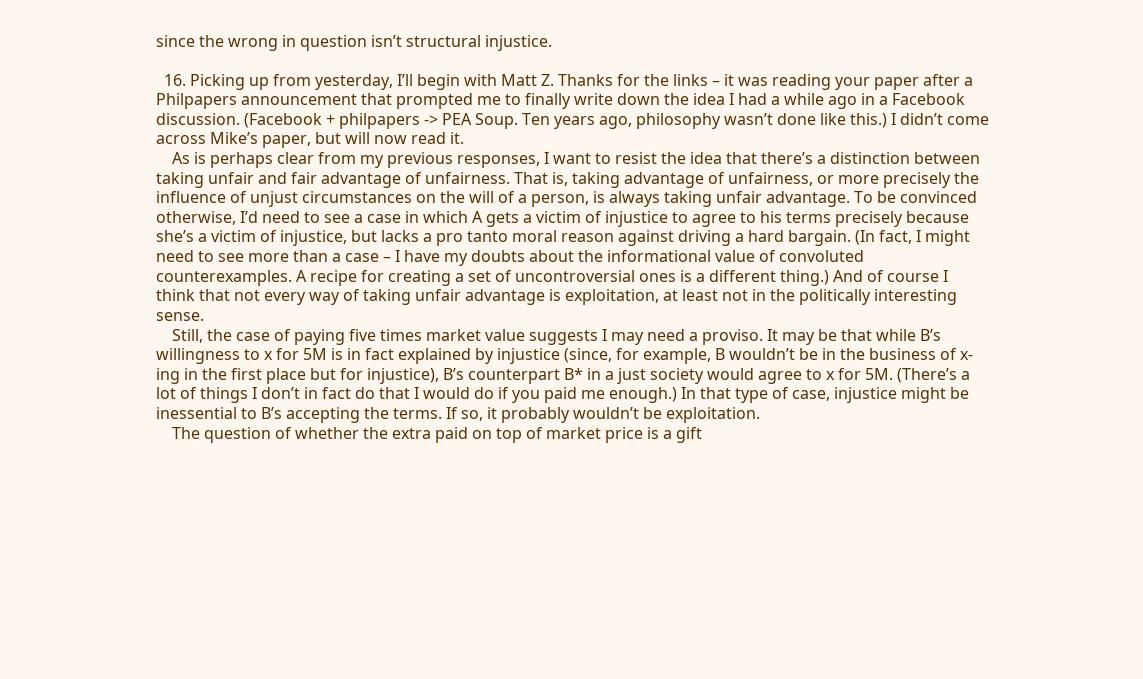since the wrong in question isn’t structural injustice.

  16. Picking up from yesterday, I’ll begin with Matt Z. Thanks for the links – it was reading your paper after a Philpapers announcement that prompted me to finally write down the idea I had a while ago in a Facebook discussion. (Facebook + philpapers -> PEA Soup. Ten years ago, philosophy wasn’t done like this.) I didn’t come across Mike’s paper, but will now read it.
    As is perhaps clear from my previous responses, I want to resist the idea that there’s a distinction between taking unfair and fair advantage of unfairness. That is, taking advantage of unfairness, or more precisely the influence of unjust circumstances on the will of a person, is always taking unfair advantage. To be convinced otherwise, I’d need to see a case in which A gets a victim of injustice to agree to his terms precisely because she’s a victim of injustice, but lacks a pro tanto moral reason against driving a hard bargain. (In fact, I might need to see more than a case – I have my doubts about the informational value of convoluted counterexamples. A recipe for creating a set of uncontroversial ones is a different thing.) And of course I think that not every way of taking unfair advantage is exploitation, at least not in the politically interesting sense.
    Still, the case of paying five times market value suggests I may need a proviso. It may be that while B’s willingness to x for 5M is in fact explained by injustice (since, for example, B wouldn’t be in the business of x-ing in the first place but for injustice), B’s counterpart B* in a just society would agree to x for 5M. (There’s a lot of things I don’t in fact do that I would do if you paid me enough.) In that type of case, injustice might be inessential to B’s accepting the terms. If so, it probably wouldn’t be exploitation.
    The question of whether the extra paid on top of market price is a gift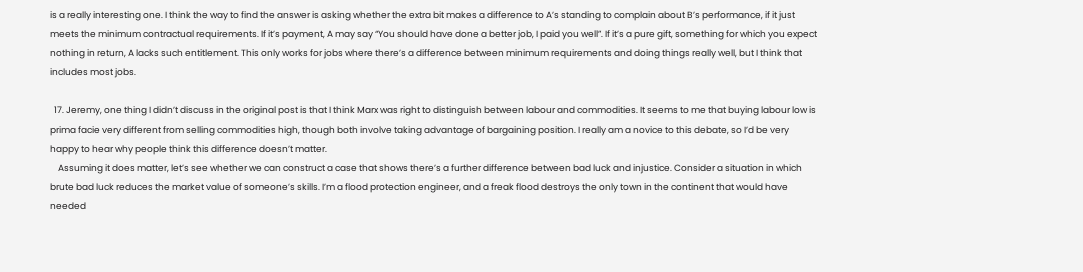is a really interesting one. I think the way to find the answer is asking whether the extra bit makes a difference to A’s standing to complain about B’s performance, if it just meets the minimum contractual requirements. If it’s payment, A may say “You should have done a better job, I paid you well”. If it’s a pure gift, something for which you expect nothing in return, A lacks such entitlement. This only works for jobs where there’s a difference between minimum requirements and doing things really well, but I think that includes most jobs.

  17. Jeremy, one thing I didn’t discuss in the original post is that I think Marx was right to distinguish between labour and commodities. It seems to me that buying labour low is prima facie very different from selling commodities high, though both involve taking advantage of bargaining position. I really am a novice to this debate, so I’d be very happy to hear why people think this difference doesn’t matter.
    Assuming it does matter, let’s see whether we can construct a case that shows there’s a further difference between bad luck and injustice. Consider a situation in which brute bad luck reduces the market value of someone’s skills. I’m a flood protection engineer, and a freak flood destroys the only town in the continent that would have needed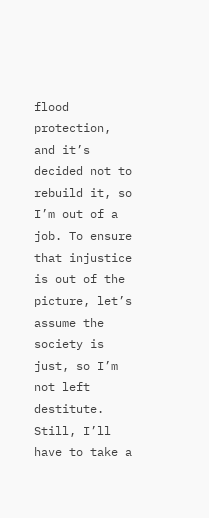flood protection, and it’s decided not to rebuild it, so I’m out of a job. To ensure that injustice is out of the picture, let’s assume the society is just, so I’m not left destitute. Still, I’ll have to take a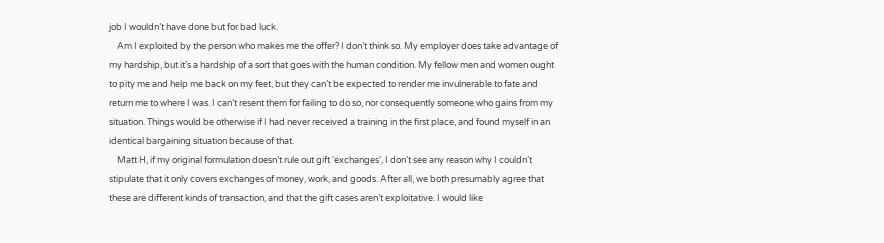job I wouldn’t have done but for bad luck.
    Am I exploited by the person who makes me the offer? I don’t think so. My employer does take advantage of my hardship, but it’s a hardship of a sort that goes with the human condition. My fellow men and women ought to pity me and help me back on my feet, but they can’t be expected to render me invulnerable to fate and return me to where I was. I can’t resent them for failing to do so, nor consequently someone who gains from my situation. Things would be otherwise if I had never received a training in the first place, and found myself in an identical bargaining situation because of that.
    Matt H, if my original formulation doesn’t rule out gift ‘exchanges’, I don’t see any reason why I couldn’t stipulate that it only covers exchanges of money, work, and goods. After all, we both presumably agree that these are different kinds of transaction, and that the gift cases aren’t exploitative. I would like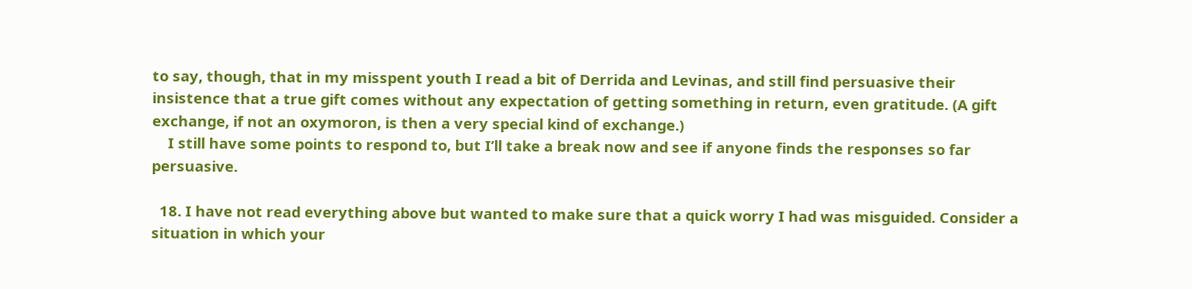to say, though, that in my misspent youth I read a bit of Derrida and Levinas, and still find persuasive their insistence that a true gift comes without any expectation of getting something in return, even gratitude. (A gift exchange, if not an oxymoron, is then a very special kind of exchange.)
    I still have some points to respond to, but I’ll take a break now and see if anyone finds the responses so far persuasive.

  18. I have not read everything above but wanted to make sure that a quick worry I had was misguided. Consider a situation in which your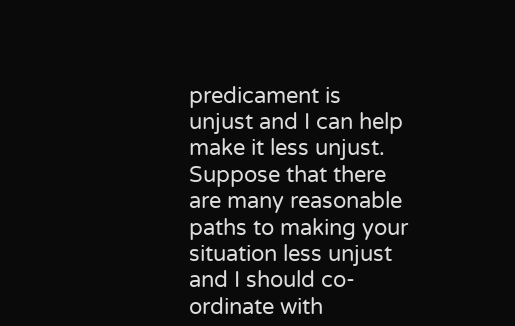predicament is unjust and I can help make it less unjust. Suppose that there are many reasonable paths to making your situation less unjust and I should co-ordinate with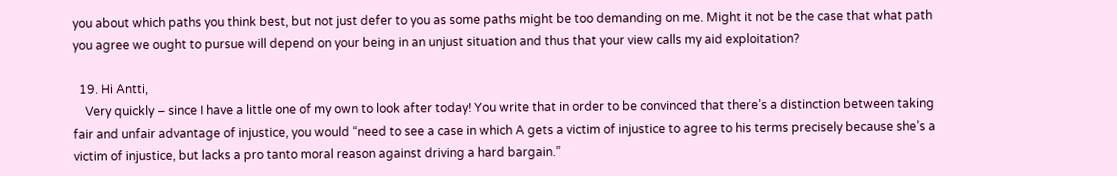you about which paths you think best, but not just defer to you as some paths might be too demanding on me. Might it not be the case that what path you agree we ought to pursue will depend on your being in an unjust situation and thus that your view calls my aid exploitation?

  19. Hi Antti,
    Very quickly – since I have a little one of my own to look after today! You write that in order to be convinced that there’s a distinction between taking fair and unfair advantage of injustice, you would “need to see a case in which A gets a victim of injustice to agree to his terms precisely because she’s a victim of injustice, but lacks a pro tanto moral reason against driving a hard bargain.”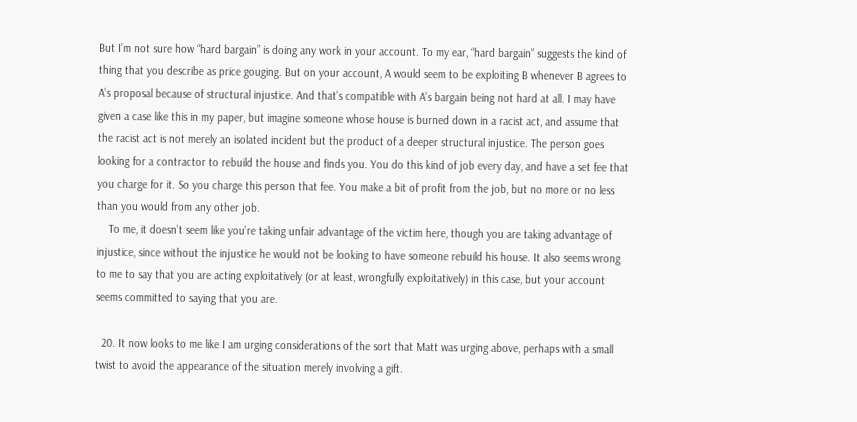But I’m not sure how “hard bargain” is doing any work in your account. To my ear, “hard bargain” suggests the kind of thing that you describe as price gouging. But on your account, A would seem to be exploiting B whenever B agrees to A’s proposal because of structural injustice. And that’s compatible with A’s bargain being not hard at all. I may have given a case like this in my paper, but imagine someone whose house is burned down in a racist act, and assume that the racist act is not merely an isolated incident but the product of a deeper structural injustice. The person goes looking for a contractor to rebuild the house and finds you. You do this kind of job every day, and have a set fee that you charge for it. So you charge this person that fee. You make a bit of profit from the job, but no more or no less than you would from any other job.
    To me, it doesn’t seem like you’re taking unfair advantage of the victim here, though you are taking advantage of injustice, since without the injustice he would not be looking to have someone rebuild his house. It also seems wrong to me to say that you are acting exploitatively (or at least, wrongfully exploitatively) in this case, but your account seems committed to saying that you are.

  20. It now looks to me like I am urging considerations of the sort that Matt was urging above, perhaps with a small twist to avoid the appearance of the situation merely involving a gift.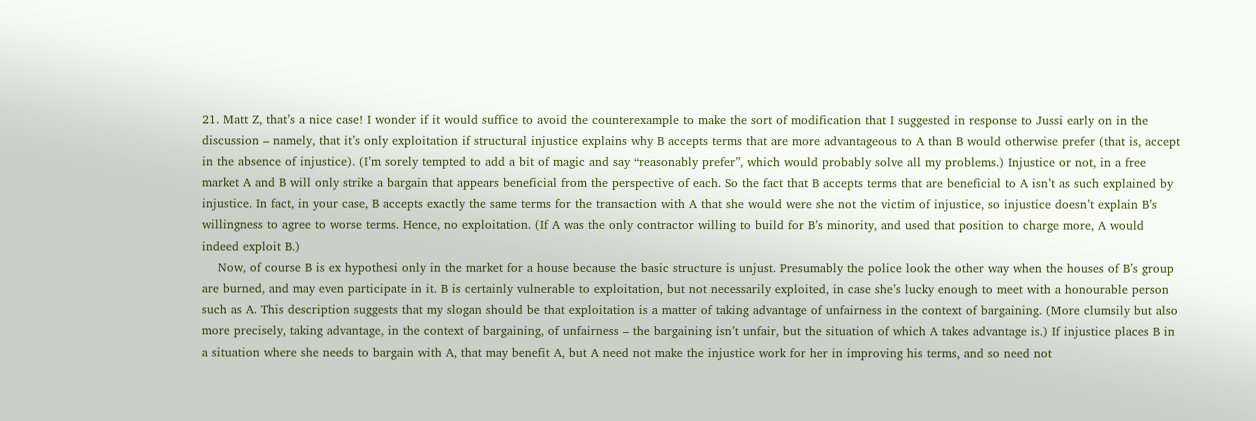21. Matt Z, that’s a nice case! I wonder if it would suffice to avoid the counterexample to make the sort of modification that I suggested in response to Jussi early on in the discussion – namely, that it’s only exploitation if structural injustice explains why B accepts terms that are more advantageous to A than B would otherwise prefer (that is, accept in the absence of injustice). (I’m sorely tempted to add a bit of magic and say “reasonably prefer”, which would probably solve all my problems.) Injustice or not, in a free market A and B will only strike a bargain that appears beneficial from the perspective of each. So the fact that B accepts terms that are beneficial to A isn’t as such explained by injustice. In fact, in your case, B accepts exactly the same terms for the transaction with A that she would were she not the victim of injustice, so injustice doesn’t explain B’s willingness to agree to worse terms. Hence, no exploitation. (If A was the only contractor willing to build for B’s minority, and used that position to charge more, A would indeed exploit B.)
    Now, of course B is ex hypothesi only in the market for a house because the basic structure is unjust. Presumably the police look the other way when the houses of B’s group are burned, and may even participate in it. B is certainly vulnerable to exploitation, but not necessarily exploited, in case she’s lucky enough to meet with a honourable person such as A. This description suggests that my slogan should be that exploitation is a matter of taking advantage of unfairness in the context of bargaining. (More clumsily but also more precisely, taking advantage, in the context of bargaining, of unfairness – the bargaining isn’t unfair, but the situation of which A takes advantage is.) If injustice places B in a situation where she needs to bargain with A, that may benefit A, but A need not make the injustice work for her in improving his terms, and so need not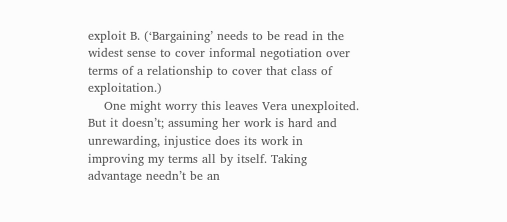exploit B. (‘Bargaining’ needs to be read in the widest sense to cover informal negotiation over terms of a relationship to cover that class of exploitation.)
    One might worry this leaves Vera unexploited. But it doesn’t; assuming her work is hard and unrewarding, injustice does its work in improving my terms all by itself. Taking advantage needn’t be an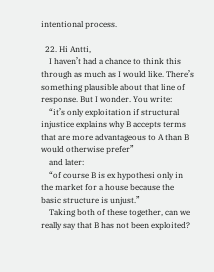intentional process.

  22. Hi Antti,
    I haven’t had a chance to think this through as much as I would like. There’s something plausible about that line of response. But I wonder. You write:
    “it’s only exploitation if structural injustice explains why B accepts terms that are more advantageous to A than B would otherwise prefer”
    and later:
    “of course B is ex hypothesi only in the market for a house because the basic structure is unjust.”
    Taking both of these together, can we really say that B has not been exploited?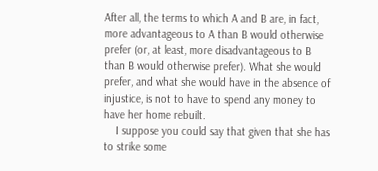After all, the terms to which A and B are, in fact, more advantageous to A than B would otherwise prefer (or, at least, more disadvantageous to B than B would otherwise prefer). What she would prefer, and what she would have in the absence of injustice, is not to have to spend any money to have her home rebuilt.
    I suppose you could say that given that she has to strike some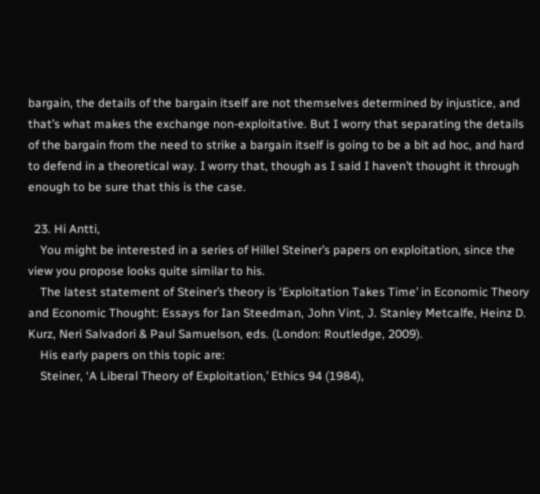bargain, the details of the bargain itself are not themselves determined by injustice, and that’s what makes the exchange non-exploitative. But I worry that separating the details of the bargain from the need to strike a bargain itself is going to be a bit ad hoc, and hard to defend in a theoretical way. I worry that, though as I said I haven’t thought it through enough to be sure that this is the case.

  23. Hi Antti,
    You might be interested in a series of Hillel Steiner’s papers on exploitation, since the view you propose looks quite similar to his.
    The latest statement of Steiner’s theory is ‘Exploitation Takes Time’ in Economic Theory and Economic Thought: Essays for Ian Steedman, John Vint, J. Stanley Metcalfe, Heinz D. Kurz, Neri Salvadori & Paul Samuelson, eds. (London: Routledge, 2009).
    His early papers on this topic are:
    Steiner, ‘A Liberal Theory of Exploitation,’ Ethics 94 (1984),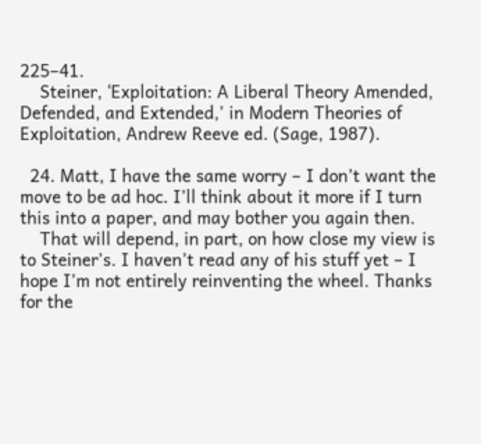225–41.
    Steiner, ‘Exploitation: A Liberal Theory Amended, Defended, and Extended,’ in Modern Theories of Exploitation, Andrew Reeve ed. (Sage, 1987).

  24. Matt, I have the same worry – I don’t want the move to be ad hoc. I’ll think about it more if I turn this into a paper, and may bother you again then.
    That will depend, in part, on how close my view is to Steiner’s. I haven’t read any of his stuff yet – I hope I’m not entirely reinventing the wheel. Thanks for the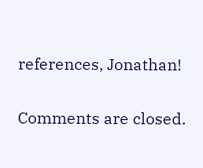references, Jonathan!

Comments are closed.